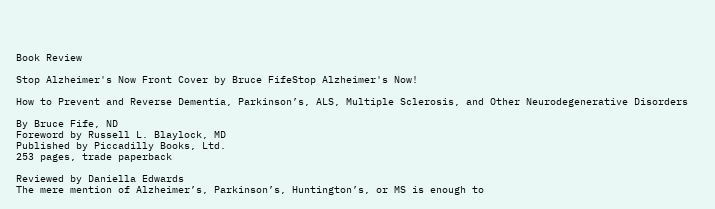Book Review

Stop Alzheimer's Now Front Cover by Bruce FifeStop Alzheimer's Now!

How to Prevent and Reverse Dementia, Parkinson’s, ALS, Multiple Sclerosis, and Other Neurodegenerative Disorders

By Bruce Fife, ND
Foreword by Russell L. Blaylock, MD
Published by Piccadilly Books, Ltd.
253 pages, trade paperback

Reviewed by Daniella Edwards
The mere mention of Alzheimer’s, Parkinson’s, Huntington’s, or MS is enough to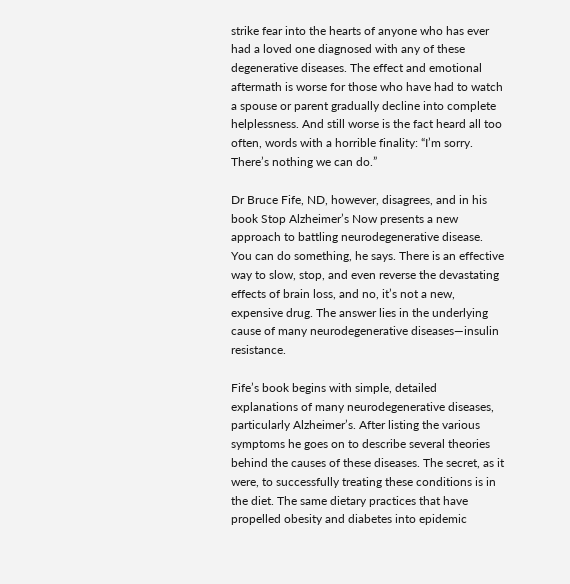strike fear into the hearts of anyone who has ever had a loved one diagnosed with any of these degenerative diseases. The effect and emotional aftermath is worse for those who have had to watch a spouse or parent gradually decline into complete helplessness. And still worse is the fact heard all too often, words with a horrible finality: “I’m sorry. There’s nothing we can do.”

Dr Bruce Fife, ND, however, disagrees, and in his book Stop Alzheimer’s Now presents a new approach to battling neurodegenerative disease. You can do something, he says. There is an effective way to slow, stop, and even reverse the devastating effects of brain loss, and no, it’s not a new, expensive drug. The answer lies in the underlying cause of many neurodegenerative diseases—insulin resistance.

Fife’s book begins with simple, detailed explanations of many neurodegenerative diseases, particularly Alzheimer’s. After listing the various symptoms he goes on to describe several theories behind the causes of these diseases. The secret, as it were, to successfully treating these conditions is in the diet. The same dietary practices that have propelled obesity and diabetes into epidemic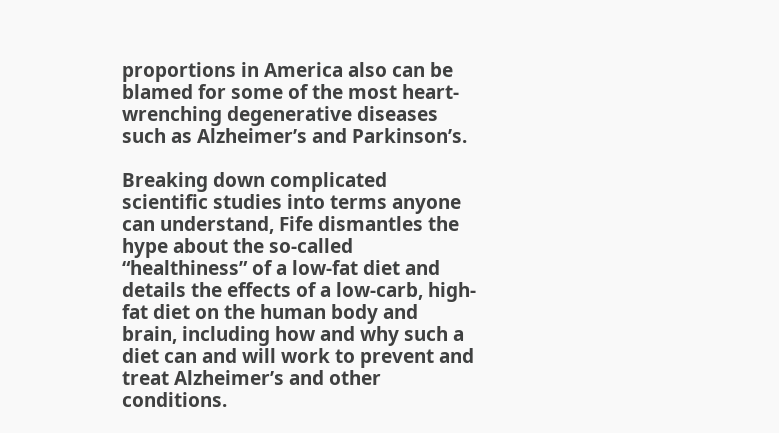proportions in America also can be blamed for some of the most heart-wrenching degenerative diseases such as Alzheimer’s and Parkinson’s.

Breaking down complicated scientific studies into terms anyone can understand, Fife dismantles the hype about the so-called “healthiness” of a low-fat diet and details the effects of a low-carb, high-fat diet on the human body and brain, including how and why such a diet can and will work to prevent and treat Alzheimer’s and other conditions.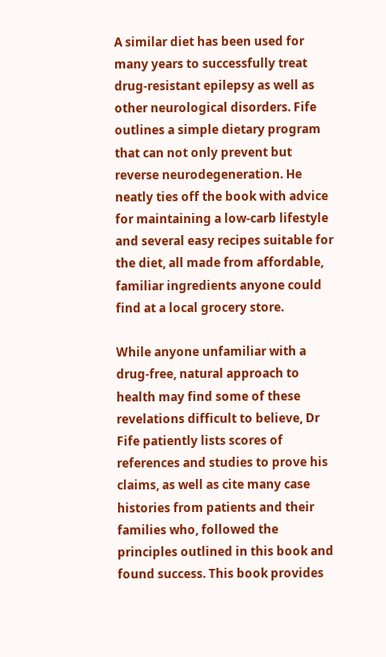A similar diet has been used for many years to successfully treat drug-resistant epilepsy as well as other neurological disorders. Fife outlines a simple dietary program that can not only prevent but reverse neurodegeneration. He neatly ties off the book with advice for maintaining a low-carb lifestyle and several easy recipes suitable for the diet, all made from affordable, familiar ingredients anyone could find at a local grocery store.

While anyone unfamiliar with a drug-free, natural approach to health may find some of these revelations difficult to believe, Dr Fife patiently lists scores of references and studies to prove his claims, as well as cite many case histories from patients and their families who, followed the principles outlined in this book and found success. This book provides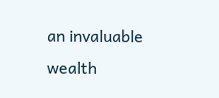an invaluable wealth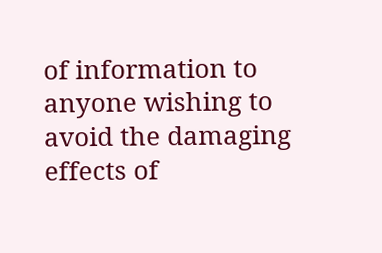of information to anyone wishing to avoid the damaging effects of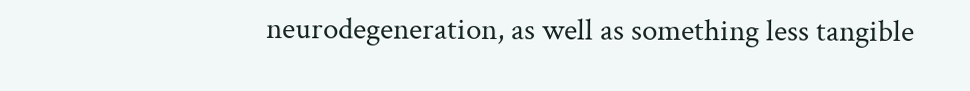neurodegeneration, as well as something less tangible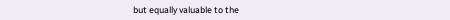but equally valuable to the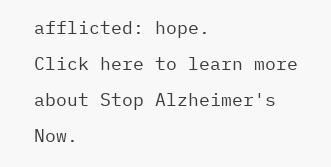afflicted: hope.
Click here to learn more about Stop Alzheimer's Now.